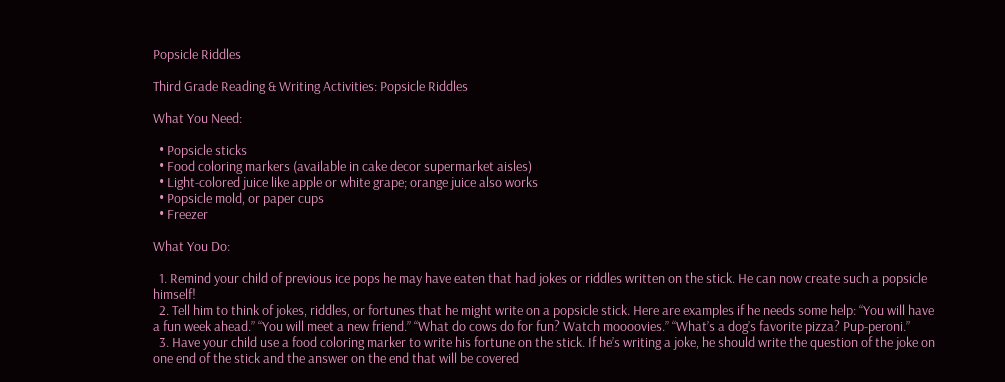Popsicle Riddles

Third Grade Reading & Writing Activities: Popsicle Riddles

What You Need:

  • Popsicle sticks
  • Food coloring markers (available in cake decor supermarket aisles)
  • Light-colored juice like apple or white grape; orange juice also works
  • Popsicle mold, or paper cups
  • Freezer

What You Do:

  1. Remind your child of previous ice pops he may have eaten that had jokes or riddles written on the stick. He can now create such a popsicle himself!
  2. Tell him to think of jokes, riddles, or fortunes that he might write on a popsicle stick. Here are examples if he needs some help: “You will have a fun week ahead.” “You will meet a new friend.” “What do cows do for fun? Watch moooovies.” “What’s a dog’s favorite pizza? Pup-peroni.”
  3. Have your child use a food coloring marker to write his fortune on the stick. If he’s writing a joke, he should write the question of the joke on one end of the stick and the answer on the end that will be covered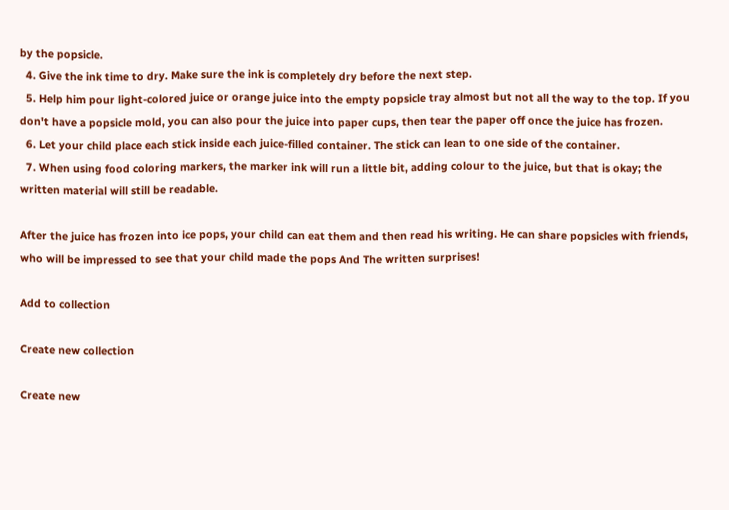by the popsicle.
  4. Give the ink time to dry. Make sure the ink is completely dry before the next step.
  5. Help him pour light-colored juice or orange juice into the empty popsicle tray almost but not all the way to the top. If you don't have a popsicle mold, you can also pour the juice into paper cups, then tear the paper off once the juice has frozen.
  6. Let your child place each stick inside each juice-filled container. The stick can lean to one side of the container.
  7. When using food coloring markers, the marker ink will run a little bit, adding colour to the juice, but that is okay; the written material will still be readable.

After the juice has frozen into ice pops, your child can eat them and then read his writing. He can share popsicles with friends, who will be impressed to see that your child made the pops And The written surprises!

Add to collection

Create new collection

Create new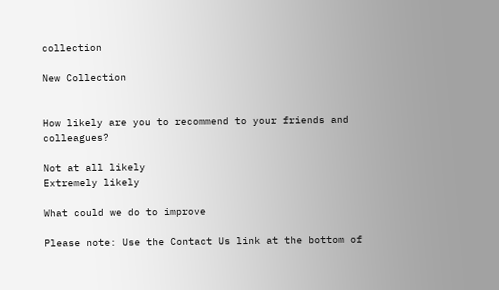collection

New Collection


How likely are you to recommend to your friends and colleagues?

Not at all likely
Extremely likely

What could we do to improve

Please note: Use the Contact Us link at the bottom of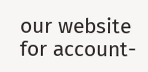our website for account-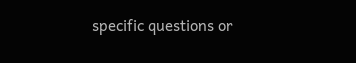specific questions or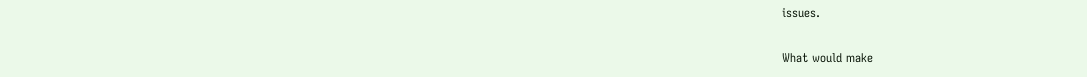issues.

What would make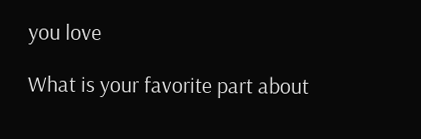you love

What is your favorite part about